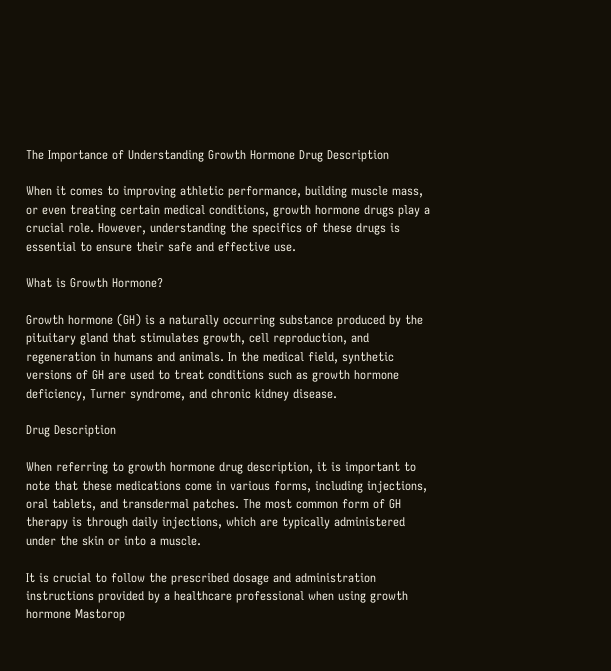The Importance of Understanding Growth Hormone Drug Description

When it comes to improving athletic performance, building muscle mass, or even treating certain medical conditions, growth hormone drugs play a crucial role. However, understanding the specifics of these drugs is essential to ensure their safe and effective use.

What is Growth Hormone?

Growth hormone (GH) is a naturally occurring substance produced by the pituitary gland that stimulates growth, cell reproduction, and regeneration in humans and animals. In the medical field, synthetic versions of GH are used to treat conditions such as growth hormone deficiency, Turner syndrome, and chronic kidney disease.

Drug Description

When referring to growth hormone drug description, it is important to note that these medications come in various forms, including injections, oral tablets, and transdermal patches. The most common form of GH therapy is through daily injections, which are typically administered under the skin or into a muscle.

It is crucial to follow the prescribed dosage and administration instructions provided by a healthcare professional when using growth hormone Mastorop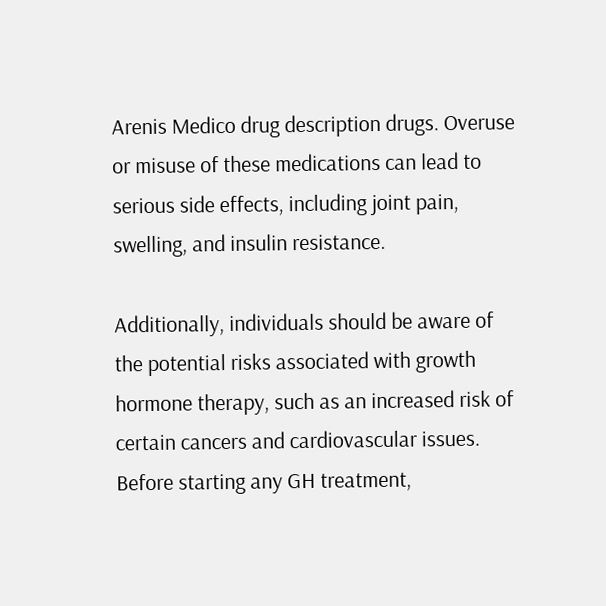Arenis Medico drug description drugs. Overuse or misuse of these medications can lead to serious side effects, including joint pain, swelling, and insulin resistance.

Additionally, individuals should be aware of the potential risks associated with growth hormone therapy, such as an increased risk of certain cancers and cardiovascular issues. Before starting any GH treatment,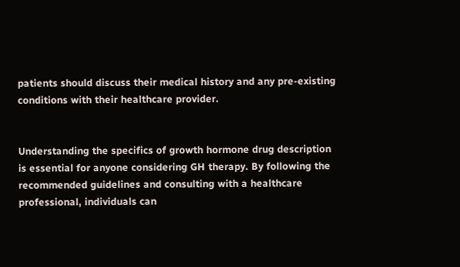patients should discuss their medical history and any pre-existing conditions with their healthcare provider.


Understanding the specifics of growth hormone drug description is essential for anyone considering GH therapy. By following the recommended guidelines and consulting with a healthcare professional, individuals can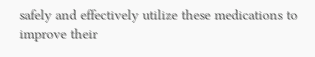safely and effectively utilize these medications to improve their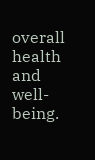overall health and well-being.